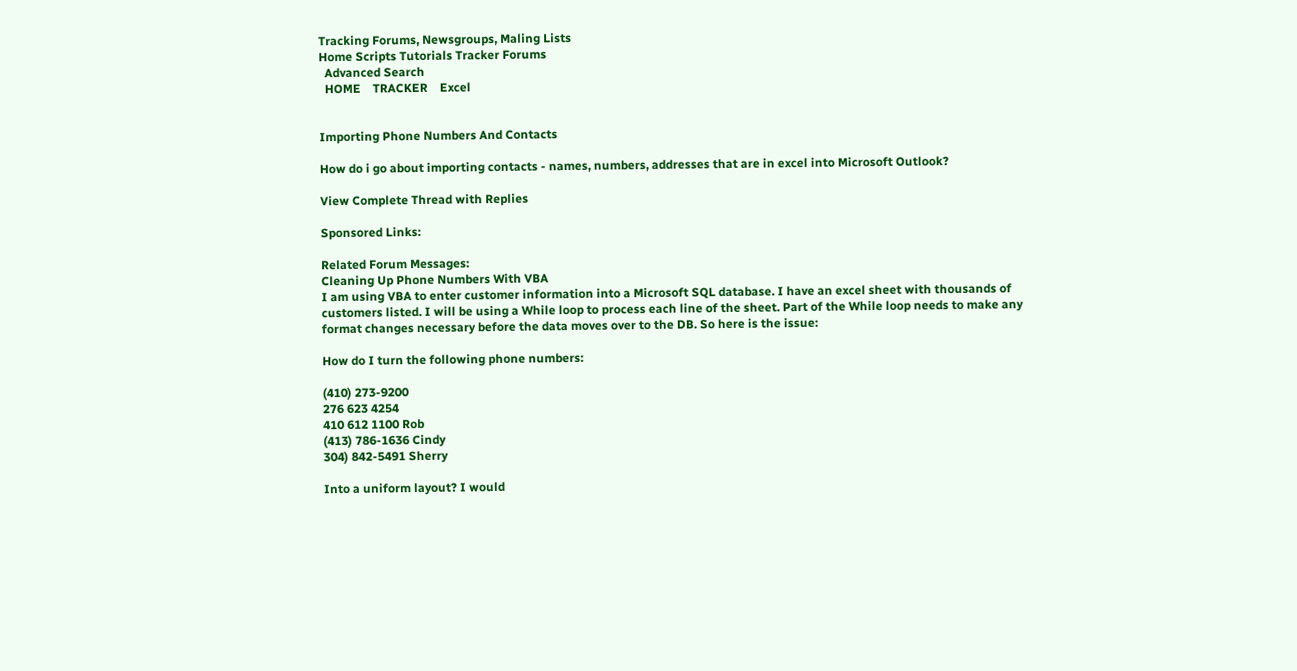Tracking Forums, Newsgroups, Maling Lists
Home Scripts Tutorials Tracker Forums
  Advanced Search
  HOME    TRACKER    Excel


Importing Phone Numbers And Contacts

How do i go about importing contacts - names, numbers, addresses that are in excel into Microsoft Outlook?

View Complete Thread with Replies

Sponsored Links:

Related Forum Messages:
Cleaning Up Phone Numbers With VBA
I am using VBA to enter customer information into a Microsoft SQL database. I have an excel sheet with thousands of customers listed. I will be using a While loop to process each line of the sheet. Part of the While loop needs to make any format changes necessary before the data moves over to the DB. So here is the issue:

How do I turn the following phone numbers:

(410) 273-9200
276 623 4254
410 612 1100 Rob
(413) 786-1636 Cindy
304) 842-5491 Sherry

Into a uniform layout? I would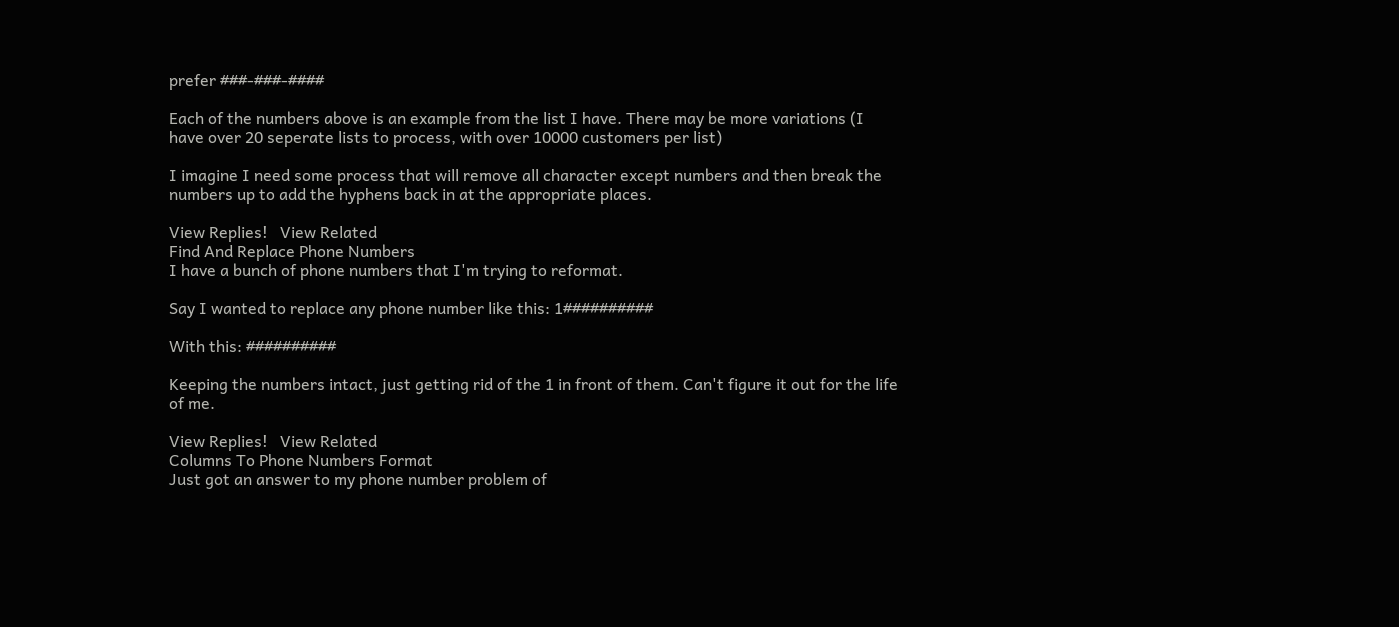prefer ###-###-####

Each of the numbers above is an example from the list I have. There may be more variations (I have over 20 seperate lists to process, with over 10000 customers per list)

I imagine I need some process that will remove all character except numbers and then break the numbers up to add the hyphens back in at the appropriate places.

View Replies!   View Related
Find And Replace Phone Numbers
I have a bunch of phone numbers that I'm trying to reformat.

Say I wanted to replace any phone number like this: 1##########

With this: ##########

Keeping the numbers intact, just getting rid of the 1 in front of them. Can't figure it out for the life of me.

View Replies!   View Related
Columns To Phone Numbers Format
Just got an answer to my phone number problem of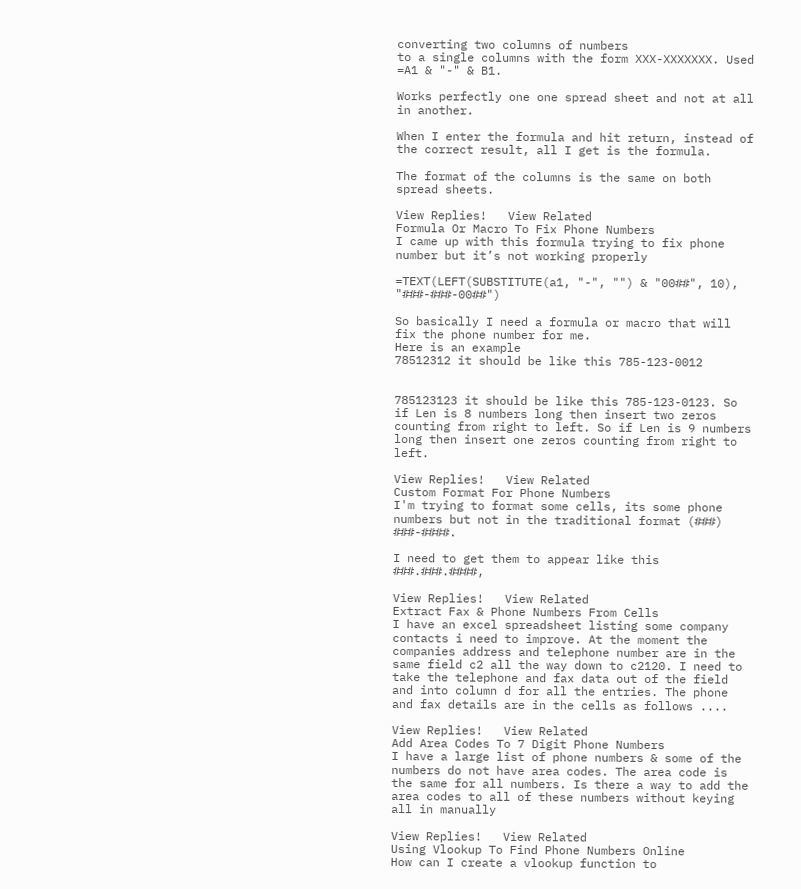converting two columns of numbers
to a single columns with the form XXX-XXXXXXX. Used =A1 & "-" & B1.

Works perfectly one one spread sheet and not at all in another.

When I enter the formula and hit return, instead of the correct result, all I get is the formula.

The format of the columns is the same on both spread sheets.

View Replies!   View Related
Formula Or Macro To Fix Phone Numbers
I came up with this formula trying to fix phone number but it’s not working properly

=TEXT(LEFT(SUBSTITUTE(a1, "-", "") & "00##", 10), "###-###-00##")

So basically I need a formula or macro that will fix the phone number for me.
Here is an example
78512312 it should be like this 785-123-0012


785123123 it should be like this 785-123-0123. So if Len is 8 numbers long then insert two zeros counting from right to left. So if Len is 9 numbers long then insert one zeros counting from right to left.

View Replies!   View Related
Custom Format For Phone Numbers
I'm trying to format some cells, its some phone numbers but not in the traditional format (###) ###-####.

I need to get them to appear like this ###.###.####,

View Replies!   View Related
Extract Fax & Phone Numbers From Cells
I have an excel spreadsheet listing some company contacts i need to improve. At the moment the companies address and telephone number are in the same field c2 all the way down to c2120. I need to take the telephone and fax data out of the field and into column d for all the entries. The phone and fax details are in the cells as follows ....

View Replies!   View Related
Add Area Codes To 7 Digit Phone Numbers
I have a large list of phone numbers & some of the numbers do not have area codes. The area code is the same for all numbers. Is there a way to add the area codes to all of these numbers without keying all in manually

View Replies!   View Related
Using Vlookup To Find Phone Numbers Online
How can I create a vlookup function to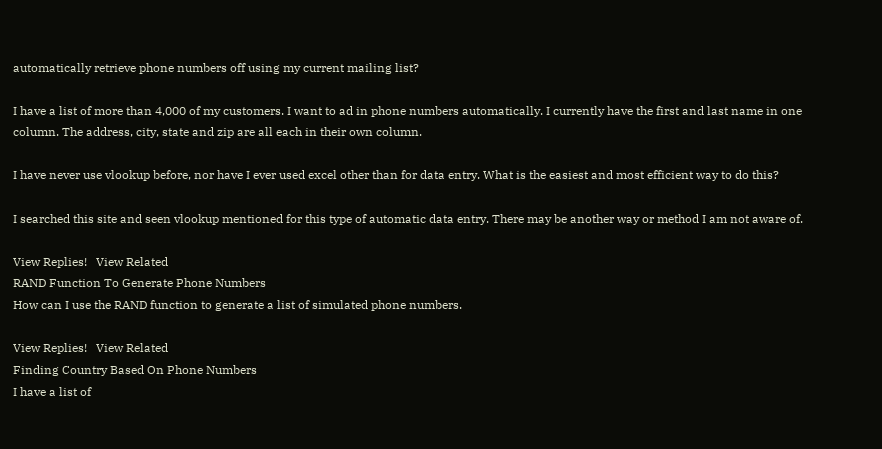automatically retrieve phone numbers off using my current mailing list?

I have a list of more than 4,000 of my customers. I want to ad in phone numbers automatically. I currently have the first and last name in one column. The address, city, state and zip are all each in their own column.

I have never use vlookup before, nor have I ever used excel other than for data entry. What is the easiest and most efficient way to do this?

I searched this site and seen vlookup mentioned for this type of automatic data entry. There may be another way or method I am not aware of.

View Replies!   View Related
RAND Function To Generate Phone Numbers
How can I use the RAND function to generate a list of simulated phone numbers.

View Replies!   View Related
Finding Country Based On Phone Numbers
I have a list of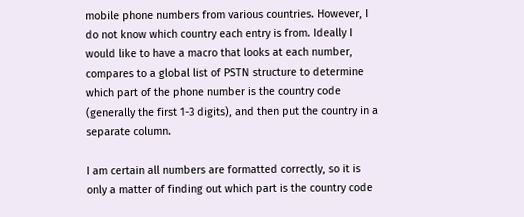mobile phone numbers from various countries. However, I do not know which country each entry is from. Ideally I would like to have a macro that looks at each number, compares to a global list of PSTN structure to determine which part of the phone number is the country code (generally the first 1-3 digits), and then put the country in a separate column.

I am certain all numbers are formatted correctly, so it is only a matter of finding out which part is the country code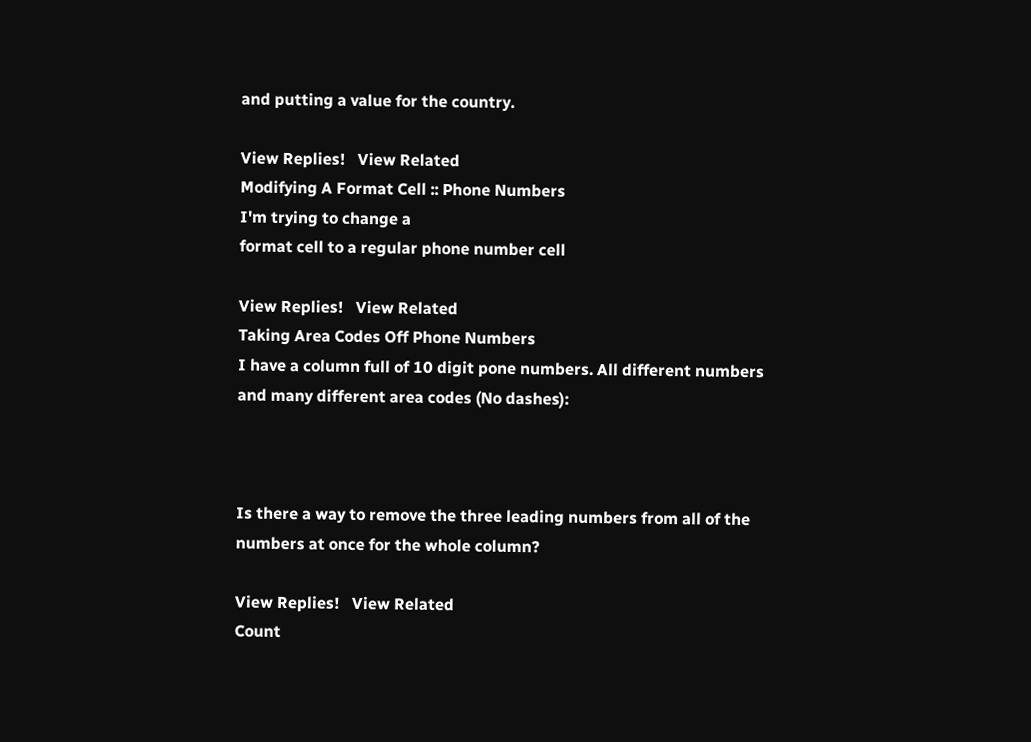and putting a value for the country.

View Replies!   View Related
Modifying A Format Cell :: Phone Numbers
I'm trying to change a
format cell to a regular phone number cell

View Replies!   View Related
Taking Area Codes Off Phone Numbers
I have a column full of 10 digit pone numbers. All different numbers and many different area codes (No dashes):



Is there a way to remove the three leading numbers from all of the numbers at once for the whole column?

View Replies!   View Related
Count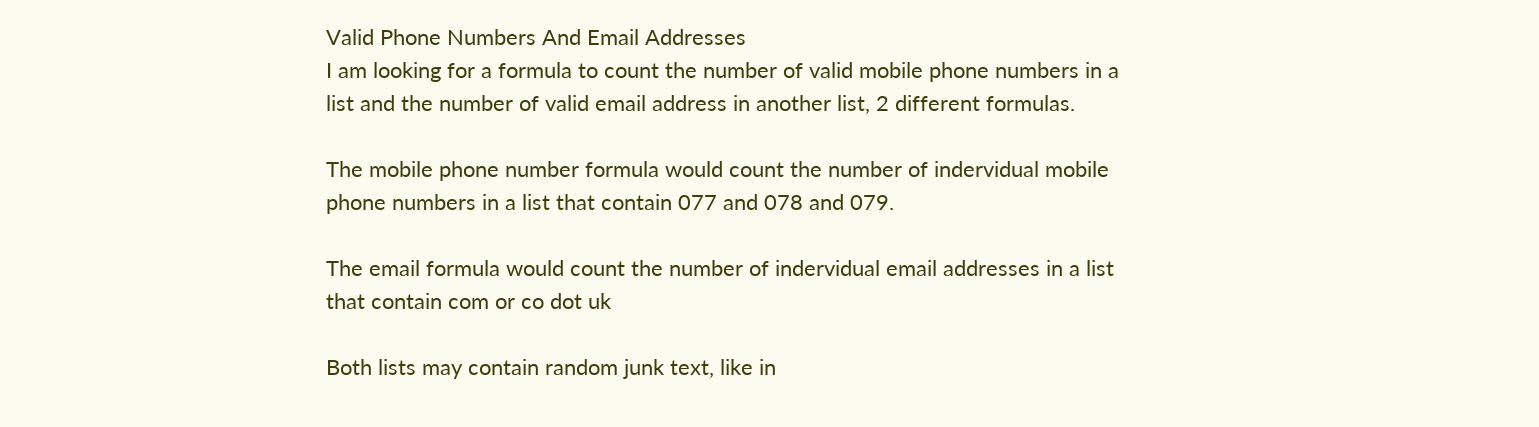Valid Phone Numbers And Email Addresses
I am looking for a formula to count the number of valid mobile phone numbers in a list and the number of valid email address in another list, 2 different formulas.

The mobile phone number formula would count the number of indervidual mobile phone numbers in a list that contain 077 and 078 and 079.

The email formula would count the number of indervidual email addresses in a list that contain com or co dot uk

Both lists may contain random junk text, like in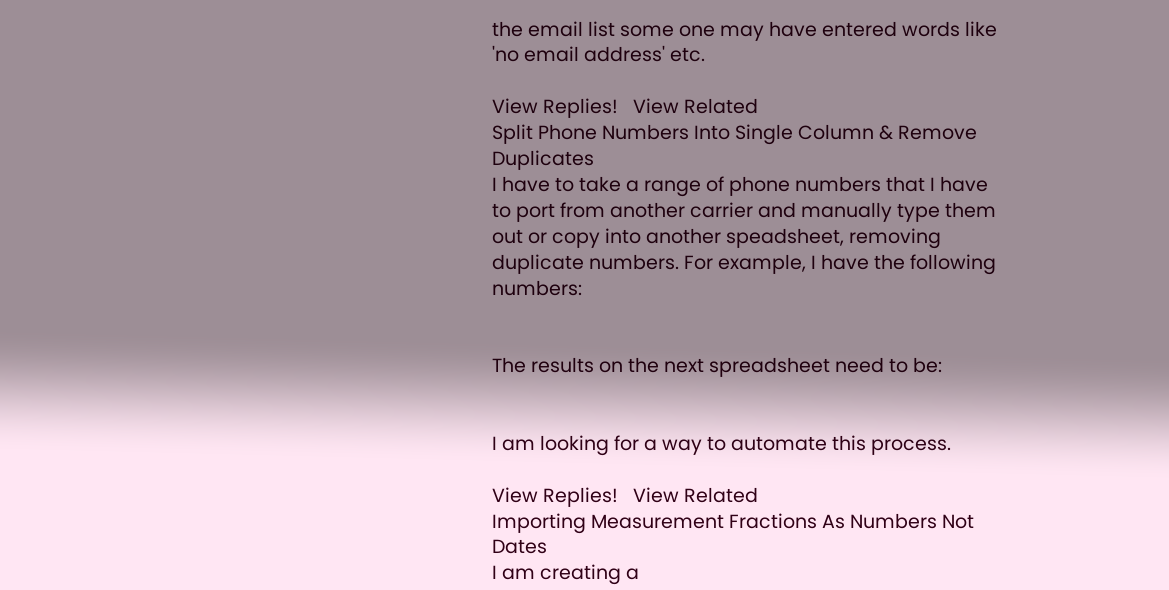the email list some one may have entered words like 'no email address' etc.

View Replies!   View Related
Split Phone Numbers Into Single Column & Remove Duplicates
I have to take a range of phone numbers that I have to port from another carrier and manually type them out or copy into another speadsheet, removing duplicate numbers. For example, I have the following numbers:


The results on the next spreadsheet need to be:


I am looking for a way to automate this process.

View Replies!   View Related
Importing Measurement Fractions As Numbers Not Dates
I am creating a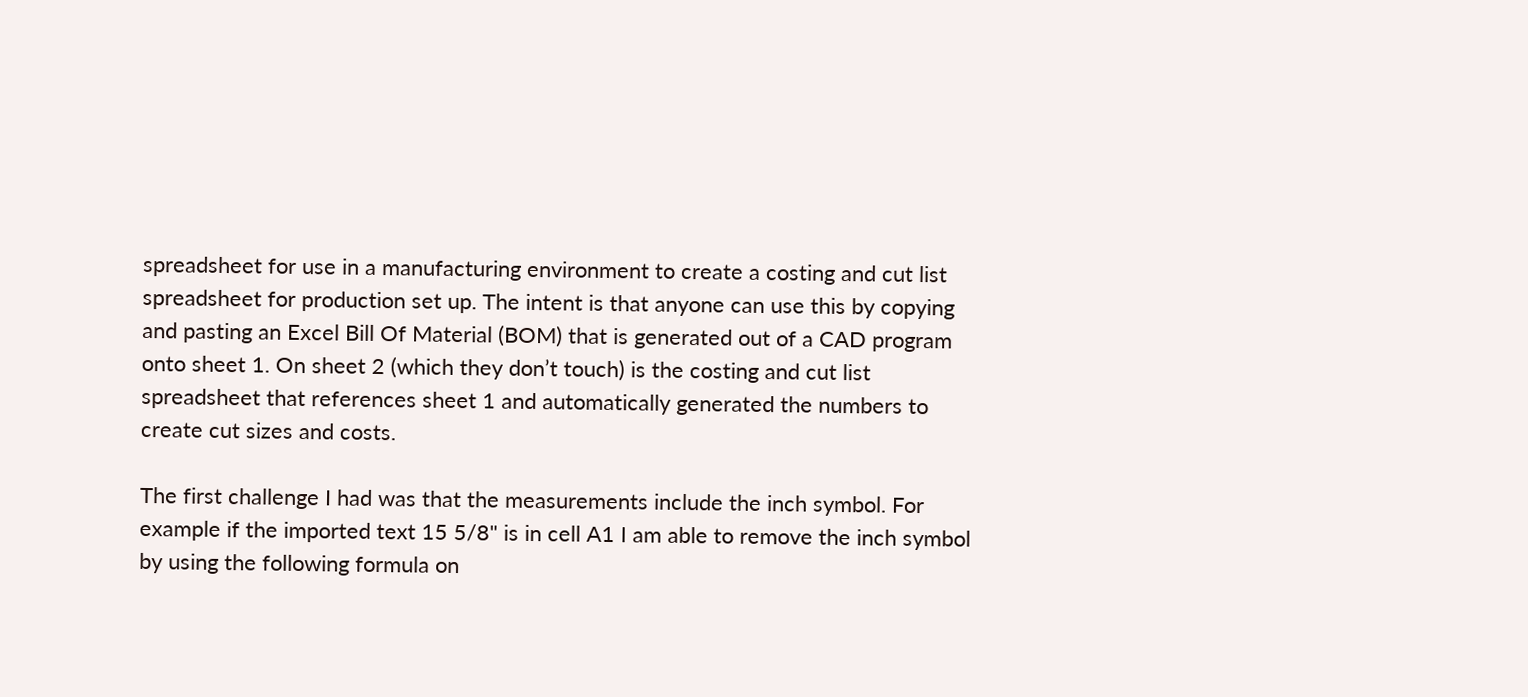spreadsheet for use in a manufacturing environment to create a costing and cut list spreadsheet for production set up. The intent is that anyone can use this by copying and pasting an Excel Bill Of Material (BOM) that is generated out of a CAD program onto sheet 1. On sheet 2 (which they don’t touch) is the costing and cut list spreadsheet that references sheet 1 and automatically generated the numbers to create cut sizes and costs.

The first challenge I had was that the measurements include the inch symbol. For example if the imported text 15 5/8" is in cell A1 I am able to remove the inch symbol by using the following formula on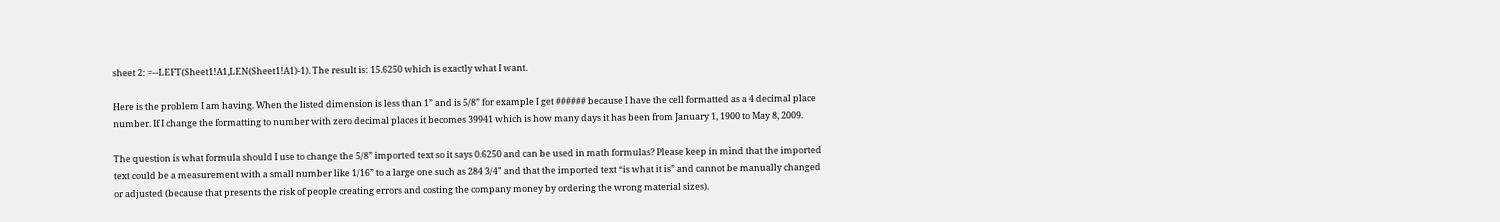sheet 2: =--LEFT(Sheet1!A1,LEN(Sheet1!A1)-1). The result is: 15.6250 which is exactly what I want.

Here is the problem I am having. When the listed dimension is less than 1” and is 5/8” for example I get ###### because I have the cell formatted as a 4 decimal place number. If I change the formatting to number with zero decimal places it becomes 39941 which is how many days it has been from January 1, 1900 to May 8, 2009.

The question is what formula should I use to change the 5/8” imported text so it says 0.6250 and can be used in math formulas? Please keep in mind that the imported text could be a measurement with a small number like 1/16” to a large one such as 284 3/4" and that the imported text “is what it is” and cannot be manually changed or adjusted (because that presents the risk of people creating errors and costing the company money by ordering the wrong material sizes).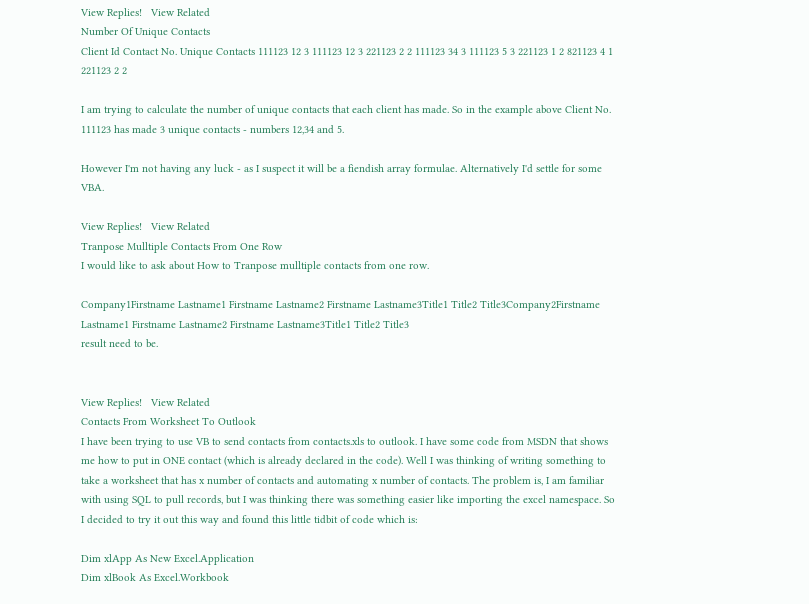View Replies!   View Related
Number Of Unique Contacts
Client Id Contact No. Unique Contacts 111123 12 3 111123 12 3 221123 2 2 111123 34 3 111123 5 3 221123 1 2 821123 4 1 221123 2 2

I am trying to calculate the number of unique contacts that each client has made. So in the example above Client No. 111123 has made 3 unique contacts - numbers 12,34 and 5.

However I'm not having any luck - as I suspect it will be a fiendish array formulae. Alternatively I'd settle for some VBA.

View Replies!   View Related
Tranpose Mulltiple Contacts From One Row
I would like to ask about How to Tranpose mulltiple contacts from one row.

Company1Firstname Lastname1 Firstname Lastname2 Firstname Lastname3Title1 Title2 Title3Company2Firstname Lastname1 Firstname Lastname2 Firstname Lastname3Title1 Title2 Title3
result need to be.


View Replies!   View Related
Contacts From Worksheet To Outlook
I have been trying to use VB to send contacts from contacts.xls to outlook. I have some code from MSDN that shows me how to put in ONE contact (which is already declared in the code). Well I was thinking of writing something to take a worksheet that has x number of contacts and automating x number of contacts. The problem is, I am familiar with using SQL to pull records, but I was thinking there was something easier like importing the excel namespace. So I decided to try it out this way and found this little tidbit of code which is:

Dim xlApp As New Excel.Application
Dim xlBook As Excel.Workbook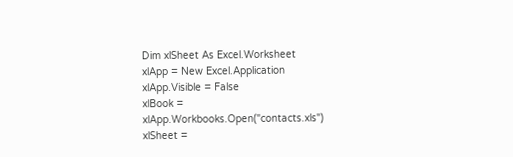Dim xlSheet As Excel.Worksheet
xlApp = New Excel.Application
xlApp.Visible = False
xlBook = xlApp.Workbooks.Open("contacts.xls")
xlSheet =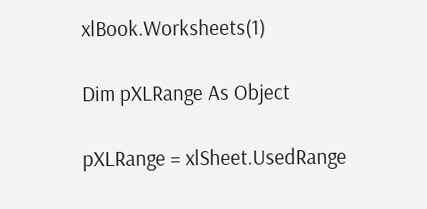xlBook.Worksheets(1)

Dim pXLRange As Object

pXLRange = xlSheet.UsedRange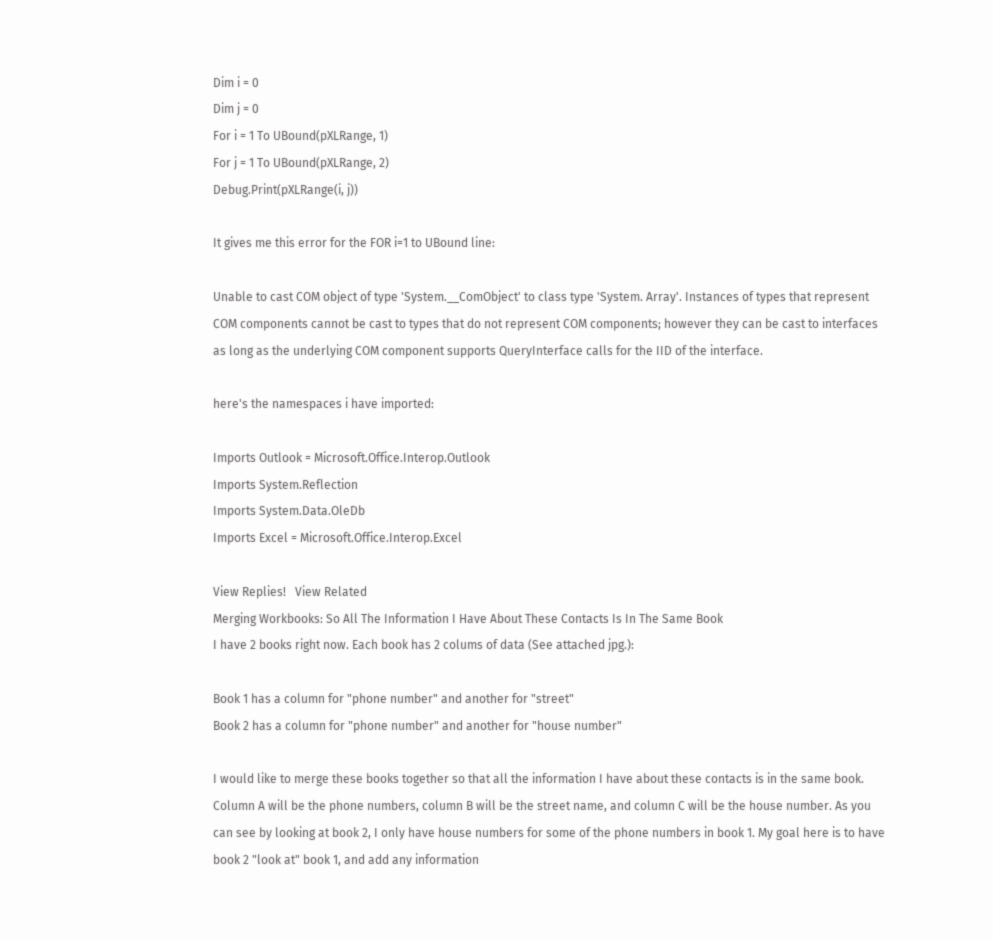Dim i = 0
Dim j = 0
For i = 1 To UBound(pXLRange, 1)
For j = 1 To UBound(pXLRange, 2)
Debug.Print(pXLRange(i, j))

It gives me this error for the FOR i=1 to UBound line:

Unable to cast COM object of type 'System.__ComObject' to class type 'System. Array'. Instances of types that represent COM components cannot be cast to types that do not represent COM components; however they can be cast to interfaces as long as the underlying COM component supports QueryInterface calls for the IID of the interface.

here's the namespaces i have imported:

Imports Outlook = Microsoft.Office.Interop.Outlook
Imports System.Reflection
Imports System.Data.OleDb
Imports Excel = Microsoft.Office.Interop.Excel

View Replies!   View Related
Merging Workbooks: So All The Information I Have About These Contacts Is In The Same Book
I have 2 books right now. Each book has 2 colums of data (See attached jpg.):

Book 1 has a column for "phone number" and another for "street"
Book 2 has a column for "phone number" and another for "house number"

I would like to merge these books together so that all the information I have about these contacts is in the same book. Column A will be the phone numbers, column B will be the street name, and column C will be the house number. As you can see by looking at book 2, I only have house numbers for some of the phone numbers in book 1. My goal here is to have book 2 "look at" book 1, and add any information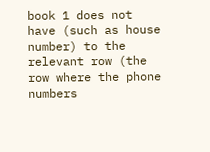book 1 does not have (such as house number) to the relevant row (the row where the phone numbers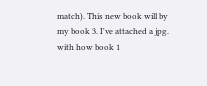match). This new book will by my book 3. I've attached a jpg. with how book 1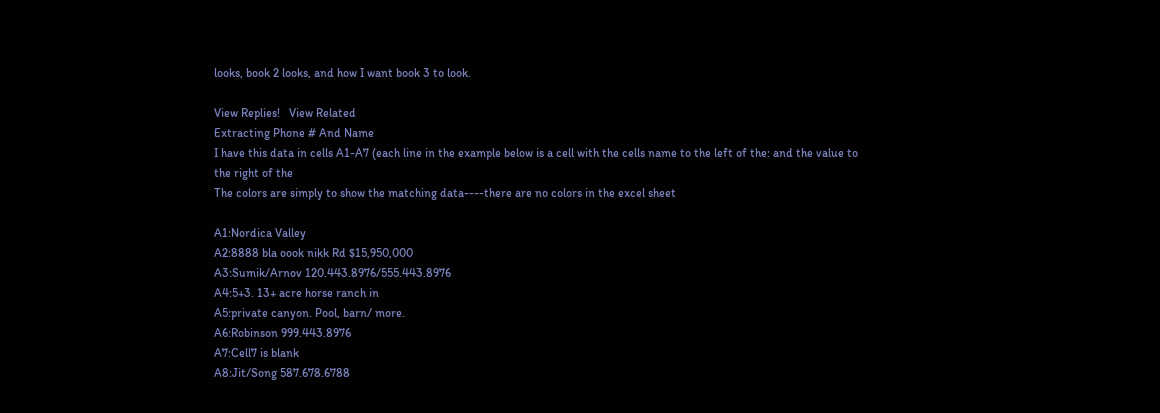looks, book 2 looks, and how I want book 3 to look.

View Replies!   View Related
Extracting Phone # And Name
I have this data in cells A1-A7 (each line in the example below is a cell with the cells name to the left of the: and the value to the right of the
The colors are simply to show the matching data----there are no colors in the excel sheet

A1:Nordica Valley
A2:8888 bla oook nikk Rd $15,950,000
A3:Sumik/Arnov 120.443.8976/555.443.8976
A4:5+3. 13+ acre horse ranch in
A5:private canyon. Pool, barn/ more.
A6:Robinson 999.443.8976
A7:Cell7 is blank
A8:Jit/Song 587.678.6788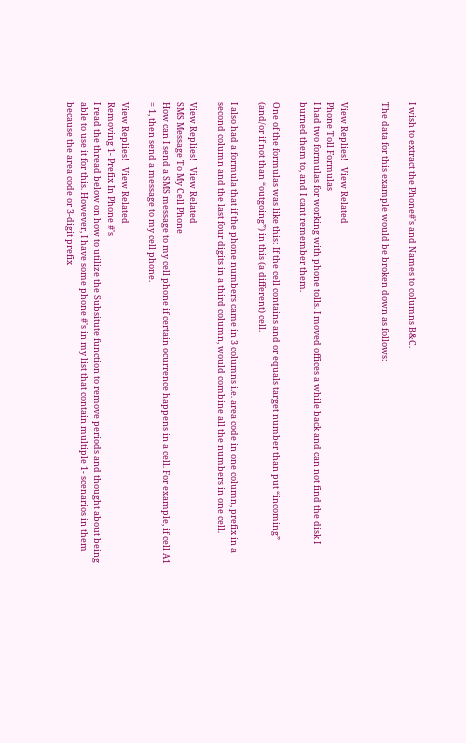I wish to extract the Phone#'s and Names to columns B&C.

The data for this example would be broken down as follows:


View Replies!   View Related
Phone Toll Formulas
I had two formulas for working with phone tolls. I moved offices a while back and can not find the disk I burned them to, and I cant remember them.

One of the formulas was like this: If the cell contains and or equals target number than put “incoming” (and/or if not than “outgoing”) in this (a different) cell.

I also had a formula that if the phone numbers came in 3 columns i.e. area code in one column, prefix in a second column and the last four digits in a third column, would combine all the numbers in one cell.

View Replies!   View Related
SMS Message To My Cell Phone
How can I send a SMS message to my cell phone if certain ocurrence happens in a cell. For example, if cell A1 = 1, then send a message to my cell phone.

View Replies!   View Related
Removing 1- Prefix In Phone #'s
I read the thread below on how to utilize the Subsitute function to remove periods and thought about being able to use it for this. However, I have some phone #'s in my list that contain multiple 1- scenarios in them because the area code or 3-digit prefix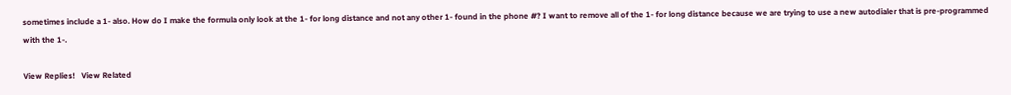sometimes include a 1- also. How do I make the formula only look at the 1- for long distance and not any other 1- found in the phone #? I want to remove all of the 1- for long distance because we are trying to use a new autodialer that is pre-programmed with the 1-.

View Replies!   View Related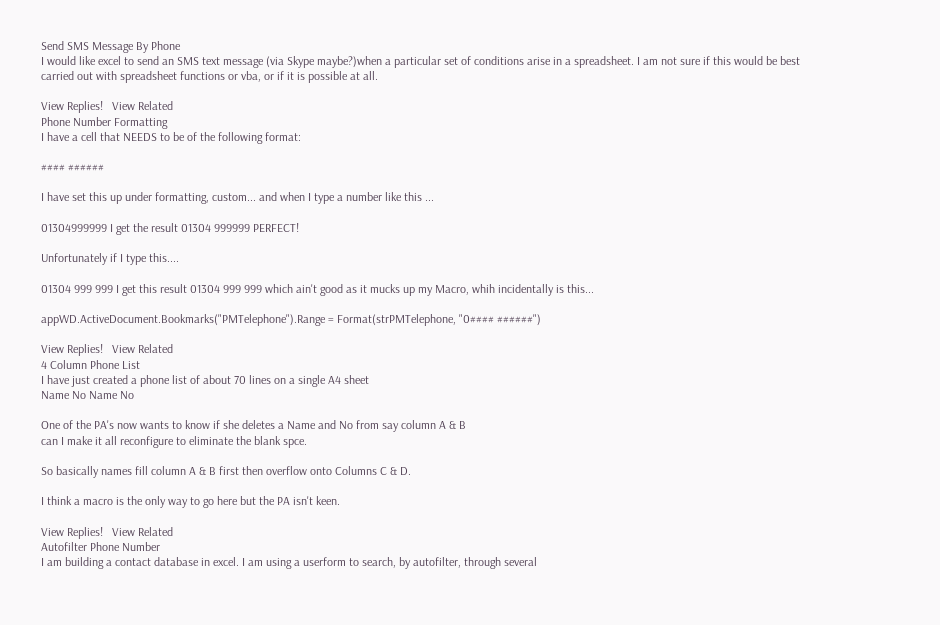Send SMS Message By Phone
I would like excel to send an SMS text message (via Skype maybe?)when a particular set of conditions arise in a spreadsheet. I am not sure if this would be best carried out with spreadsheet functions or vba, or if it is possible at all.

View Replies!   View Related
Phone Number Formatting
I have a cell that NEEDS to be of the following format:

#### ######

I have set this up under formatting, custom... and when I type a number like this ...

01304999999 I get the result 01304 999999 PERFECT!

Unfortunately if I type this....

01304 999 999 I get this result 01304 999 999 which ain't good as it mucks up my Macro, whih incidentally is this...

appWD.ActiveDocument.Bookmarks("PMTelephone").Range = Format(strPMTelephone, "0#### ######")

View Replies!   View Related
4 Column Phone List
I have just created a phone list of about 70 lines on a single A4 sheet
Name No Name No

One of the PA's now wants to know if she deletes a Name and No from say column A & B
can I make it all reconfigure to eliminate the blank spce.

So basically names fill column A & B first then overflow onto Columns C & D.

I think a macro is the only way to go here but the PA isn't keen.

View Replies!   View Related
Autofilter Phone Number
I am building a contact database in excel. I am using a userform to search, by autofilter, through several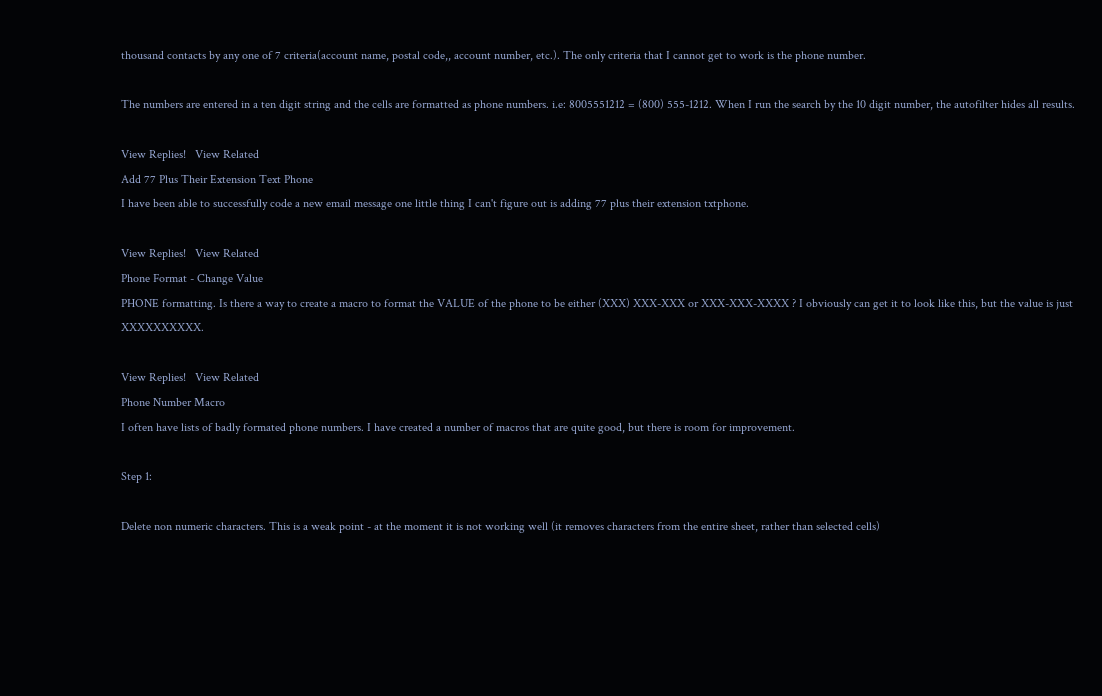thousand contacts by any one of 7 criteria(account name, postal code,, account number, etc.). The only criteria that I cannot get to work is the phone number.

The numbers are entered in a ten digit string and the cells are formatted as phone numbers. i.e: 8005551212 = (800) 555-1212. When I run the search by the 10 digit number, the autofilter hides all results.

View Replies!   View Related
Add 77 Plus Their Extension Text Phone
I have been able to successfully code a new email message one little thing I can't figure out is adding 77 plus their extension txtphone.

View Replies!   View Related
Phone Format - Change Value
PHONE formatting. Is there a way to create a macro to format the VALUE of the phone to be either (XXX) XXX-XXX or XXX-XXX-XXXX ? I obviously can get it to look like this, but the value is just XXXXXXXXXX.

View Replies!   View Related
Phone Number Macro
I often have lists of badly formated phone numbers. I have created a number of macros that are quite good, but there is room for improvement.

Step 1:

Delete non numeric characters. This is a weak point - at the moment it is not working well (it removes characters from the entire sheet, rather than selected cells)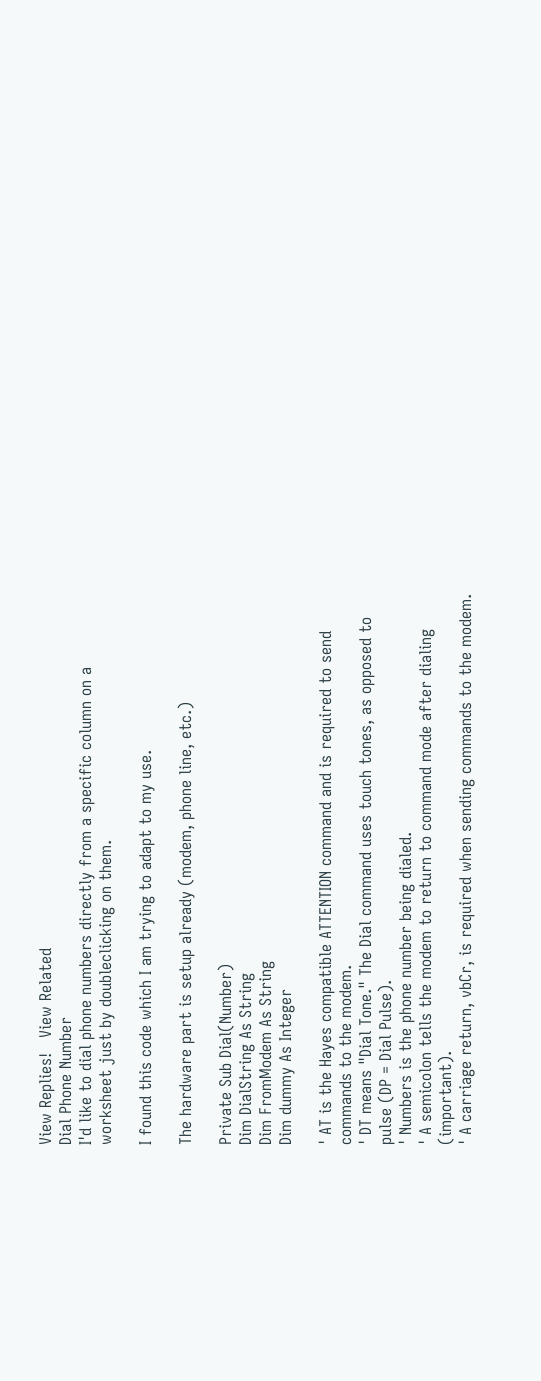View Replies!   View Related
Dial Phone Number
I'd like to dial phone numbers directly from a specific column on a worksheet just by doubleclicking on them.

I found this code which I am trying to adapt to my use.

The hardware part is setup already (modem, phone line, etc.)

Private Sub Dial(Number)
Dim DialString As String
Dim FromModem As String
Dim dummy As Integer

' AT is the Hayes compatible ATTENTION command and is required to send commands to the modem.
' DT means "Dial Tone." The Dial command uses touch tones, as opposed to pulse (DP = Dial Pulse).
' Numbers is the phone number being dialed.
' A semicolon tells the modem to return to command mode after dialing (important).
' A carriage return, vbCr, is required when sending commands to the modem.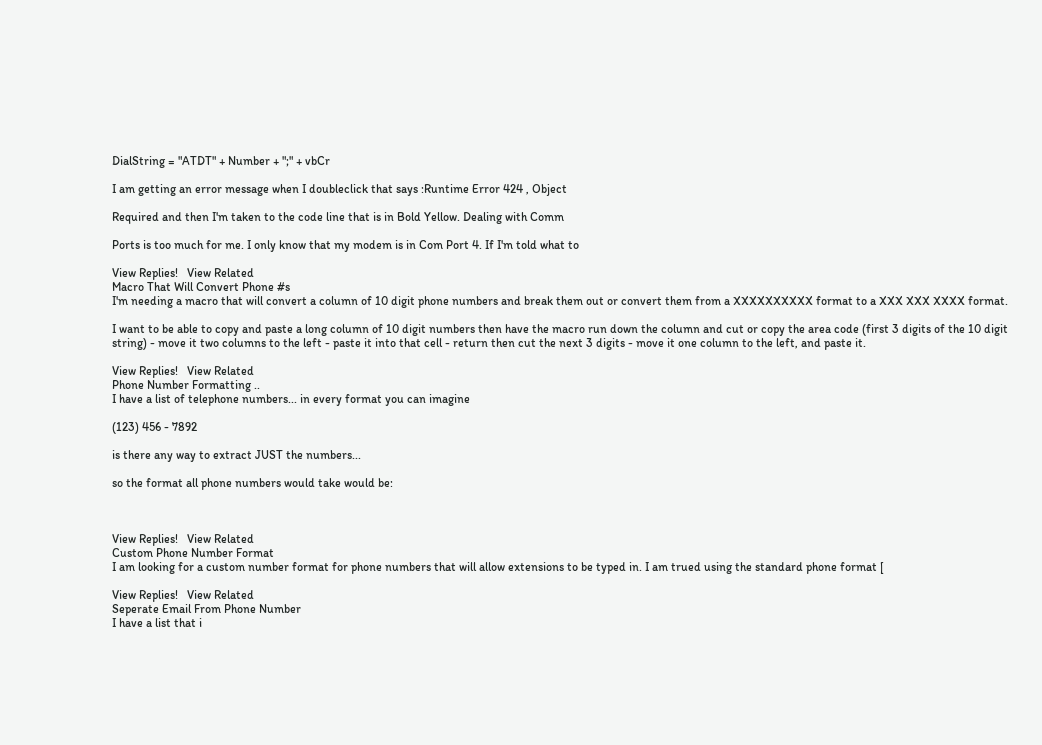DialString = "ATDT" + Number + ";" + vbCr

I am getting an error message when I doubleclick that says :Runtime Error 424 , Object

Required and then I'm taken to the code line that is in Bold Yellow. Dealing with Comm

Ports is too much for me. I only know that my modem is in Com Port 4. If I'm told what to

View Replies!   View Related
Macro That Will Convert Phone #s
I'm needing a macro that will convert a column of 10 digit phone numbers and break them out or convert them from a XXXXXXXXXX format to a XXX XXX XXXX format.

I want to be able to copy and paste a long column of 10 digit numbers then have the macro run down the column and cut or copy the area code (first 3 digits of the 10 digit string) - move it two columns to the left - paste it into that cell - return then cut the next 3 digits - move it one column to the left, and paste it.

View Replies!   View Related
Phone Number Formatting ..
I have a list of telephone numbers... in every format you can imagine

(123) 456 - 7892

is there any way to extract JUST the numbers...

so the format all phone numbers would take would be:



View Replies!   View Related
Custom Phone Number Format
I am looking for a custom number format for phone numbers that will allow extensions to be typed in. I am trued using the standard phone format [

View Replies!   View Related
Seperate Email From Phone Number
I have a list that i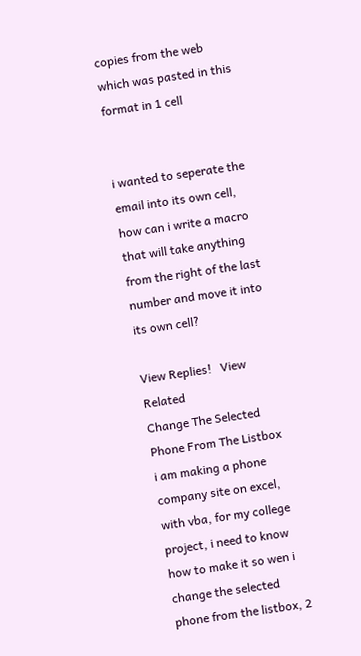copies from the web which was pasted in this format in 1 cell


i wanted to seperate the email into its own cell, how can i write a macro that will take anything from the right of the last number and move it into its own cell?

View Replies!   View Related
Change The Selected Phone From The Listbox
i am making a phone company site on excel, with vba, for my college project, i need to know how to make it so wen i change the selected phone from the listbox, 2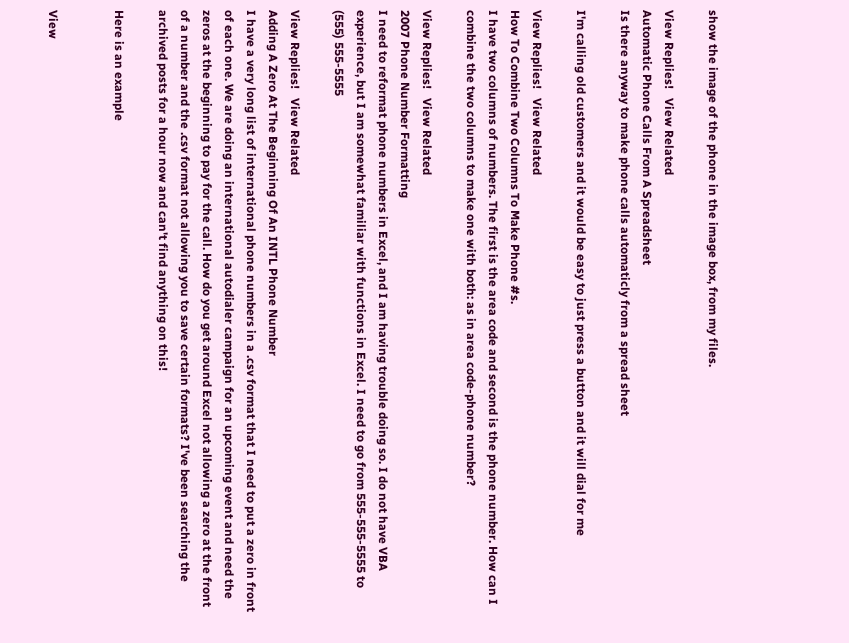show the image of the phone in the image box, from my files.

View Replies!   View Related
Automatic Phone Calls From A Spreadsheet
Is there anyway to make phone calls automaticly from a spread sheet

I'm calling old customers and it would be easy to just press a button and it will dial for me

View Replies!   View Related
How To Combine Two Columns To Make Phone #s.
I have two columns of numbers. The first is the area code and second is the phone number. How can I combine the two columns to make one with both: as in area code-phone number?

View Replies!   View Related
2007 Phone Number Formatting
I need to reformat phone numbers in Excel, and I am having trouble doing so. I do not have VBA experience, but I am somewhat familiar with functions in Excel. I need to go from 555-555-5555 to (555) 555-5555

View Replies!   View Related
Adding A Zero At The Beginning Of An INTL Phone Number
I have a very long list of international phone numbers in a .csv format that I need to put a zero in front of each one. We are doing an international autodialer campaign for an upcoming event and need the zeros at the beginning to pay for the call. How do you get around Excel not allowing a zero at the front of a number and the .csv format not allowing you to save certain formats? I've been searching the archived posts for a hour now and can't find anything on this!

Here is an example


View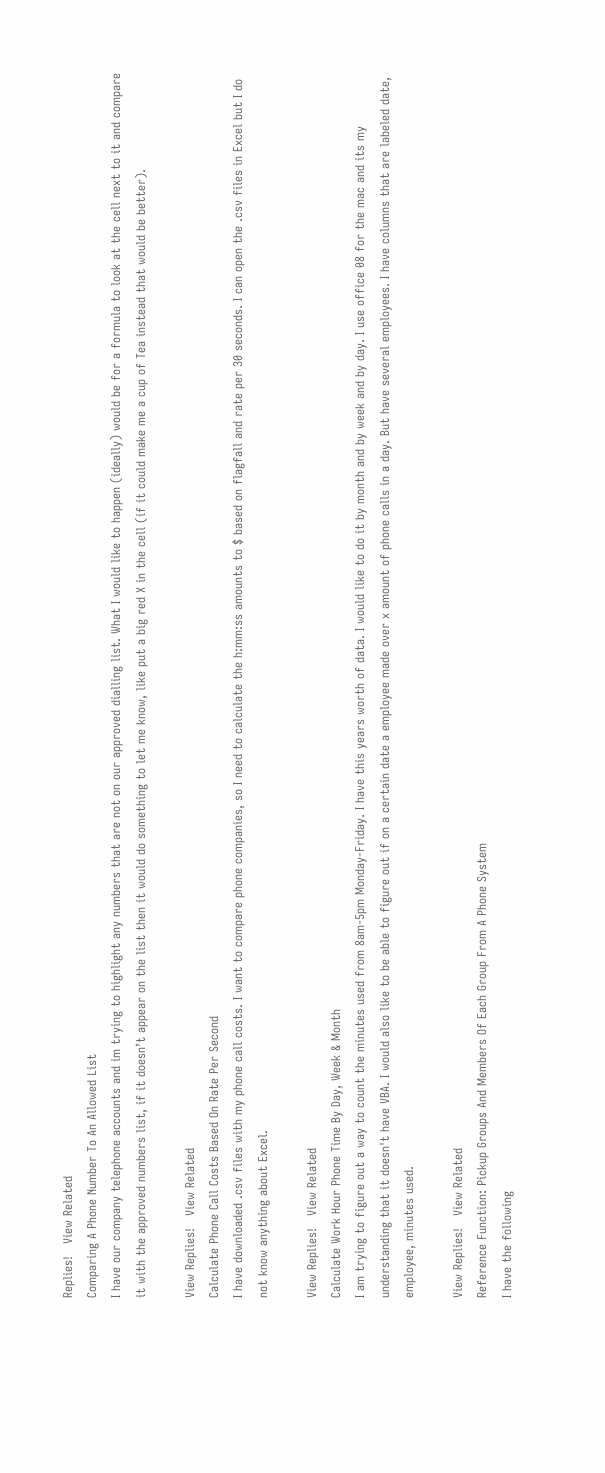Replies!   View Related
Comparing A Phone Number To An Allowed List
I have our company telephone accounts and im trying to highlight any numbers that are not on our approved dialling list. What I would like to happen (ideally) would be for a formula to look at the cell next to it and compare it with the approved numbers list, if it doesn’t appear on the list then it would do something to let me know, like put a big red X in the cell (if it could make me a cup of Tea instead that would be better).

View Replies!   View Related
Calculate Phone Call Costs Based On Rate Per Second
I have downloaded .csv files with my phone call costs. I want to compare phone companies, so I need to calculate the h:mm:ss amounts to $ based on flagfall and rate per 30 seconds. I can open the .csv files in Excel but I do not know anything about Excel.

View Replies!   View Related
Calculate Work Hour Phone Time By Day, Week & Month
I am trying to figure out a way to count the minutes used from 8am-5pm Monday-Friday. I have this years worth of data. I would like to do it by month and by week and by day. I use office 08 for the mac and its my understanding that it doesn't have VBA. I would also like to be able to figure out if on a certain date a employee made over x amount of phone calls in a day. But have several employees. I have columns that are labeled date, employee, minutes used.

View Replies!   View Related
Reference Function: Pickup Groups And Members Of Each Group From A Phone System
I have the following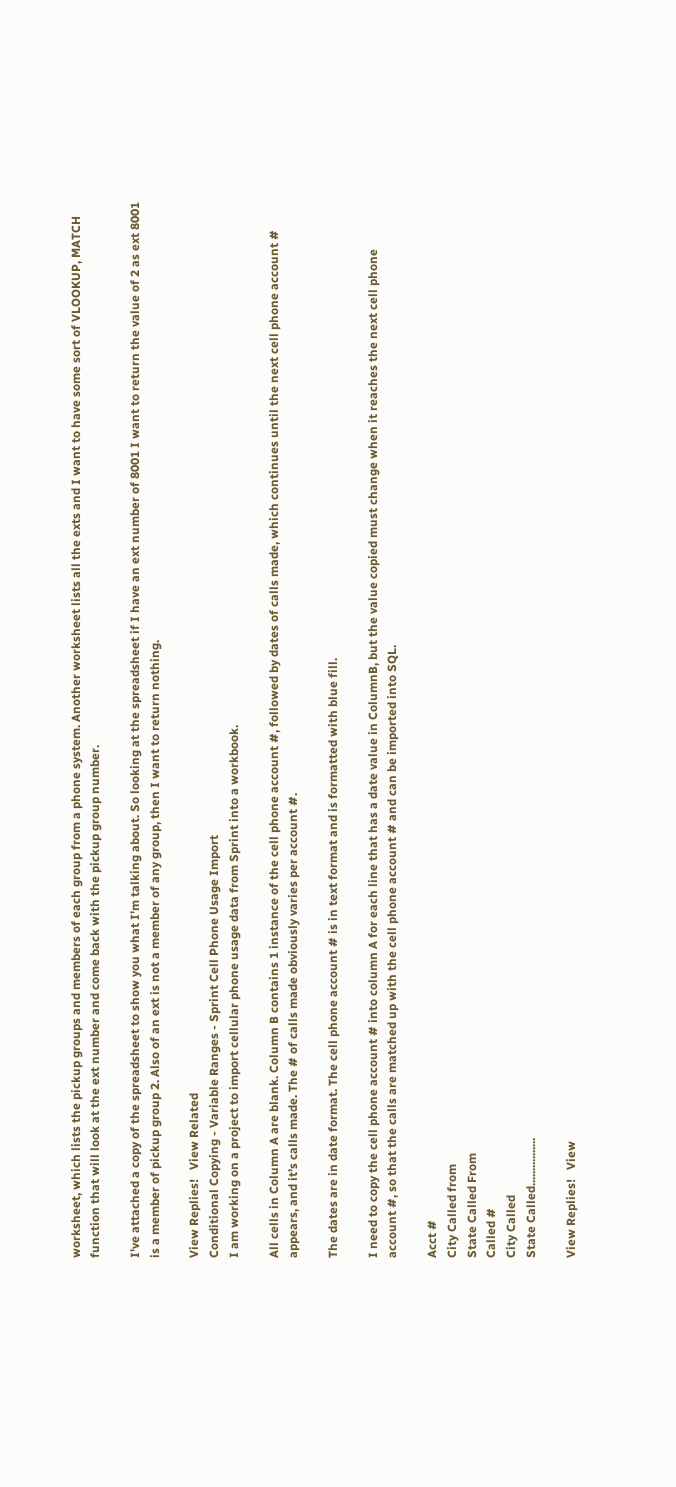worksheet, which lists the pickup groups and members of each group from a phone system. Another worksheet lists all the exts and I want to have some sort of VLOOKUP, MATCH function that will look at the ext number and come back with the pickup group number.

I've attached a copy of the spreadsheet to show you what I'm talking about. So looking at the spreadsheet if I have an ext number of 8001 I want to return the value of 2 as ext 8001 is a member of pickup group 2. Also of an ext is not a member of any group, then I want to return nothing.

View Replies!   View Related
Conditional Copying - Variable Ranges - Sprint Cell Phone Usage Import
I am working on a project to import cellular phone usage data from Sprint into a workbook.

All cells in Column A are blank. Column B contains 1 instance of the cell phone account #, followed by dates of calls made, which continues until the next cell phone account # appears, and it’s calls made. The # of calls made obviously varies per account #.

The dates are in date format. The cell phone account # is in text format and is formatted with blue fill.

I need to copy the cell phone account # into column A for each line that has a date value in ColumnB, but the value copied must change when it reaches the next cell phone account #, so that the calls are matched up with the cell phone account # and can be imported into SQL.

Acct #
City Called from
State Called From
Called #
City Called
State Called................

View Replies!   View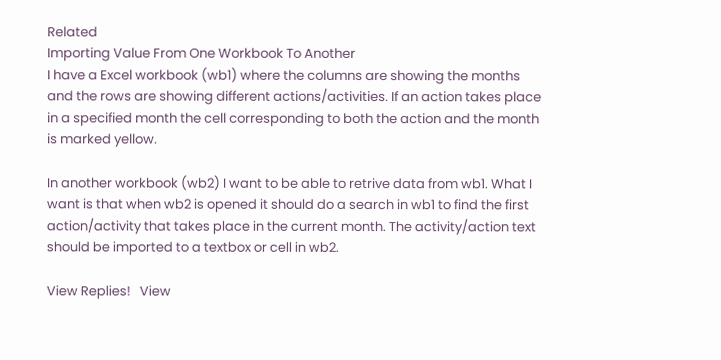Related
Importing Value From One Workbook To Another
I have a Excel workbook (wb1) where the columns are showing the months and the rows are showing different actions/activities. If an action takes place in a specified month the cell corresponding to both the action and the month is marked yellow.

In another workbook (wb2) I want to be able to retrive data from wb1. What I want is that when wb2 is opened it should do a search in wb1 to find the first action/activity that takes place in the current month. The activity/action text should be imported to a textbox or cell in wb2.

View Replies!   View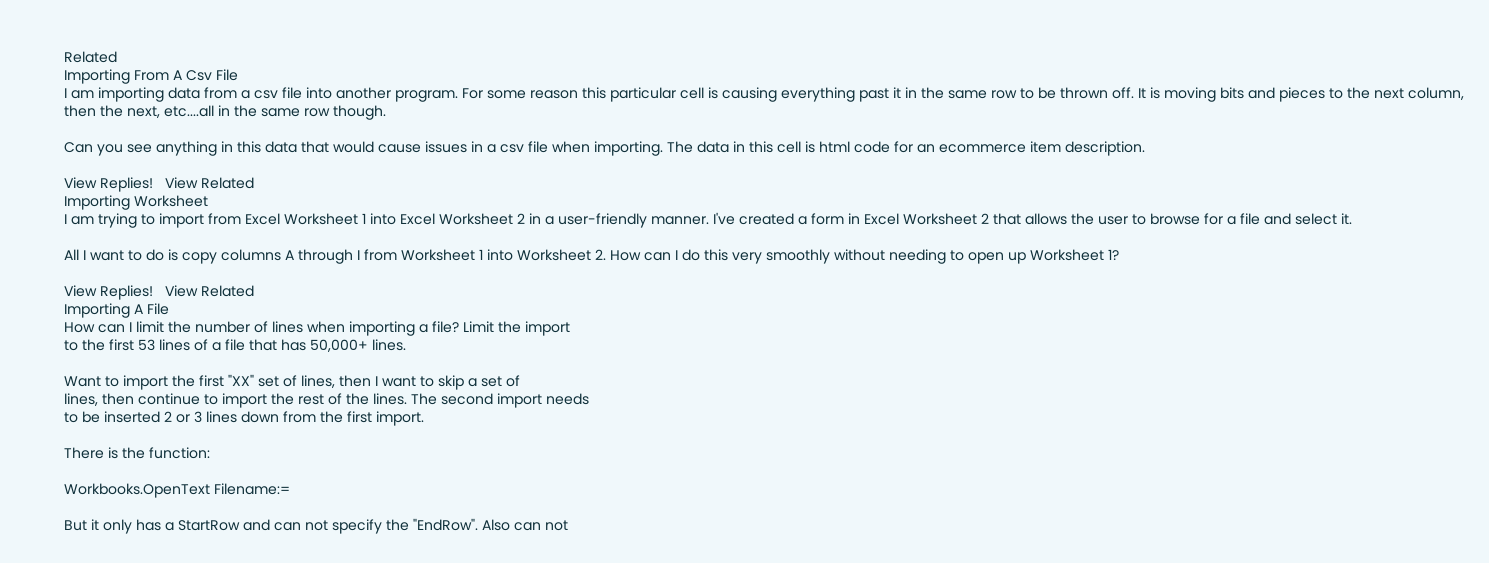Related
Importing From A Csv File
I am importing data from a csv file into another program. For some reason this particular cell is causing everything past it in the same row to be thrown off. It is moving bits and pieces to the next column, then the next, etc....all in the same row though.

Can you see anything in this data that would cause issues in a csv file when importing. The data in this cell is html code for an ecommerce item description.

View Replies!   View Related
Importing Worksheet
I am trying to import from Excel Worksheet 1 into Excel Worksheet 2 in a user-friendly manner. I've created a form in Excel Worksheet 2 that allows the user to browse for a file and select it.

All I want to do is copy columns A through I from Worksheet 1 into Worksheet 2. How can I do this very smoothly without needing to open up Worksheet 1?

View Replies!   View Related
Importing A File
How can I limit the number of lines when importing a file? Limit the import
to the first 53 lines of a file that has 50,000+ lines.

Want to import the first "XX" set of lines, then I want to skip a set of
lines, then continue to import the rest of the lines. The second import needs
to be inserted 2 or 3 lines down from the first import.

There is the function:

Workbooks.OpenText Filename:=

But it only has a StartRow and can not specify the "EndRow". Also can not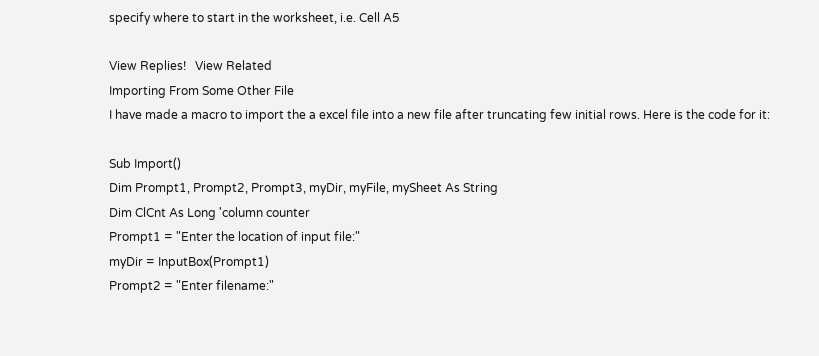specify where to start in the worksheet, i.e. Cell A5

View Replies!   View Related
Importing From Some Other File
I have made a macro to import the a excel file into a new file after truncating few initial rows. Here is the code for it:

Sub Import()
Dim Prompt1, Prompt2, Prompt3, myDir, myFile, mySheet As String
Dim ClCnt As Long 'column counter
Prompt1 = "Enter the location of input file:"
myDir = InputBox(Prompt1)
Prompt2 = "Enter filename:"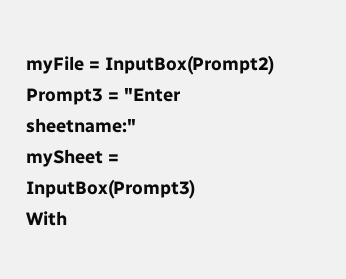myFile = InputBox(Prompt2)
Prompt3 = "Enter sheetname:"
mySheet = InputBox(Prompt3)
With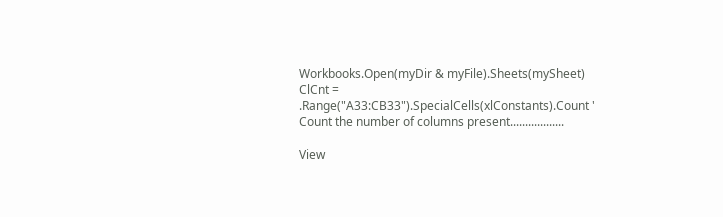Workbooks.Open(myDir & myFile).Sheets(mySheet)
ClCnt = .Range("A33:CB33").SpecialCells(xlConstants).Count ' Count the number of columns present..................

View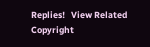Replies!   View Related
Copyright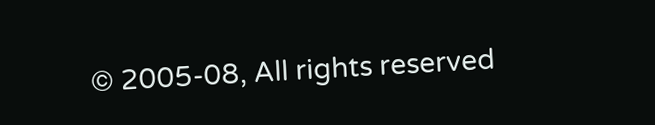© 2005-08, All rights reserved